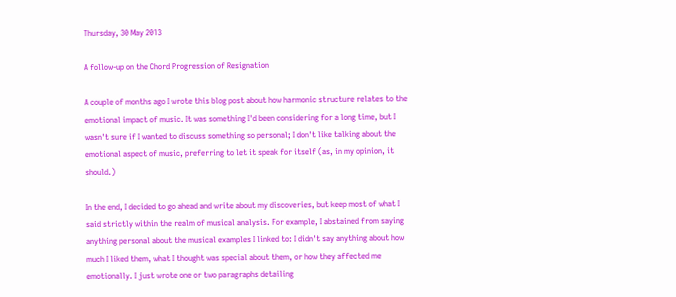Thursday, 30 May 2013

A follow-up on the Chord Progression of Resignation

A couple of months ago I wrote this blog post about how harmonic structure relates to the emotional impact of music. It was something I'd been considering for a long time, but I wasn't sure if I wanted to discuss something so personal; I don't like talking about the emotional aspect of music, preferring to let it speak for itself (as, in my opinion, it should.)

In the end, I decided to go ahead and write about my discoveries, but keep most of what I said strictly within the realm of musical analysis. For example, I abstained from saying anything personal about the musical examples I linked to: I didn't say anything about how much I liked them, what I thought was special about them, or how they affected me emotionally. I just wrote one or two paragraphs detailing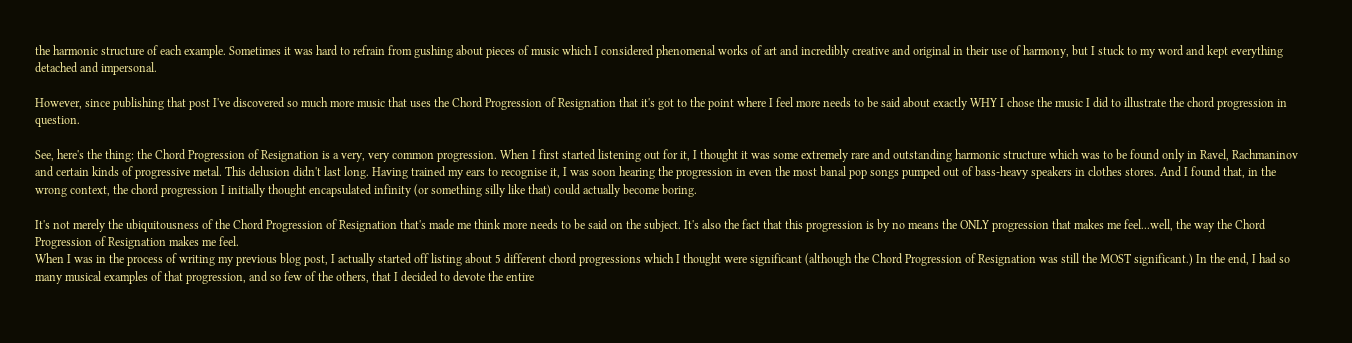the harmonic structure of each example. Sometimes it was hard to refrain from gushing about pieces of music which I considered phenomenal works of art and incredibly creative and original in their use of harmony, but I stuck to my word and kept everything detached and impersonal.

However, since publishing that post I've discovered so much more music that uses the Chord Progression of Resignation that it's got to the point where I feel more needs to be said about exactly WHY I chose the music I did to illustrate the chord progression in question.

See, here's the thing: the Chord Progression of Resignation is a very, very common progression. When I first started listening out for it, I thought it was some extremely rare and outstanding harmonic structure which was to be found only in Ravel, Rachmaninov and certain kinds of progressive metal. This delusion didn't last long. Having trained my ears to recognise it, I was soon hearing the progression in even the most banal pop songs pumped out of bass-heavy speakers in clothes stores. And I found that, in the wrong context, the chord progression I initially thought encapsulated infinity (or something silly like that) could actually become boring.

It's not merely the ubiquitousness of the Chord Progression of Resignation that's made me think more needs to be said on the subject. It's also the fact that this progression is by no means the ONLY progression that makes me feel...well, the way the Chord Progression of Resignation makes me feel.
When I was in the process of writing my previous blog post, I actually started off listing about 5 different chord progressions which I thought were significant (although the Chord Progression of Resignation was still the MOST significant.) In the end, I had so many musical examples of that progression, and so few of the others, that I decided to devote the entire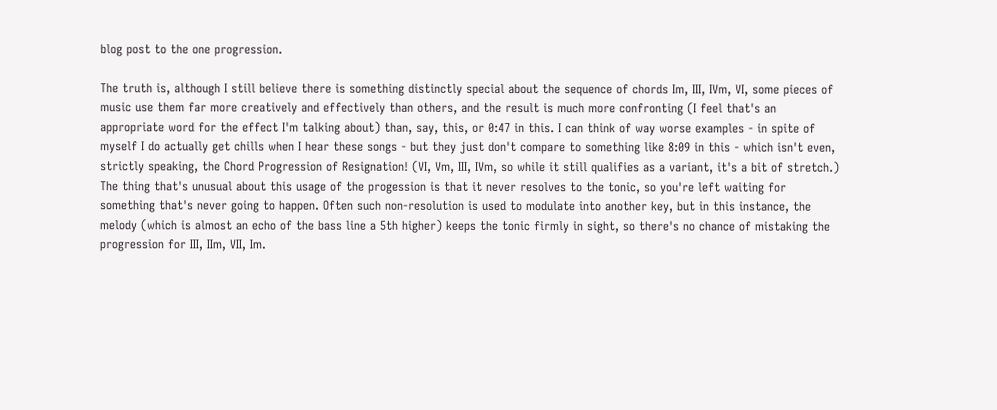blog post to the one progression.

The truth is, although I still believe there is something distinctly special about the sequence of chords Im, III, IVm, VI, some pieces of music use them far more creatively and effectively than others, and the result is much more confronting (I feel that's an appropriate word for the effect I'm talking about) than, say, this, or 0:47 in this. I can think of way worse examples - in spite of myself I do actually get chills when I hear these songs - but they just don't compare to something like 8:09 in this - which isn't even, strictly speaking, the Chord Progression of Resignation! (VI, Vm, III, IVm, so while it still qualifies as a variant, it's a bit of stretch.)
The thing that's unusual about this usage of the progession is that it never resolves to the tonic, so you're left waiting for something that's never going to happen. Often such non-resolution is used to modulate into another key, but in this instance, the melody (which is almost an echo of the bass line a 5th higher) keeps the tonic firmly in sight, so there's no chance of mistaking the progression for III, IIm, VII, Im.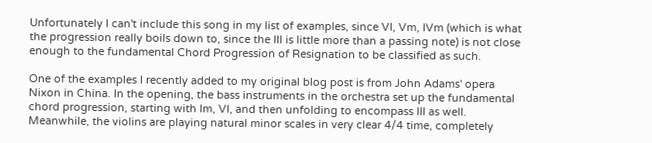Unfortunately I can't include this song in my list of examples, since VI, Vm, IVm (which is what the progression really boils down to, since the III is little more than a passing note) is not close enough to the fundamental Chord Progression of Resignation to be classified as such.

One of the examples I recently added to my original blog post is from John Adams' opera Nixon in China. In the opening, the bass instruments in the orchestra set up the fundamental chord progression, starting with Im, VI, and then unfolding to encompass III as well. Meanwhile, the violins are playing natural minor scales in very clear 4/4 time, completely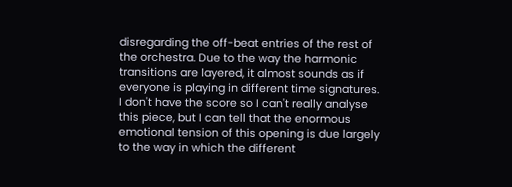disregarding the off-beat entries of the rest of the orchestra. Due to the way the harmonic transitions are layered, it almost sounds as if everyone is playing in different time signatures. I don't have the score so I can't really analyse this piece, but I can tell that the enormous emotional tension of this opening is due largely to the way in which the different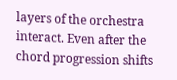layers of the orchestra interact. Even after the chord progression shifts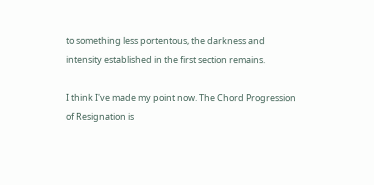to something less portentous, the darkness and intensity established in the first section remains.

I think I've made my point now. The Chord Progression of Resignation is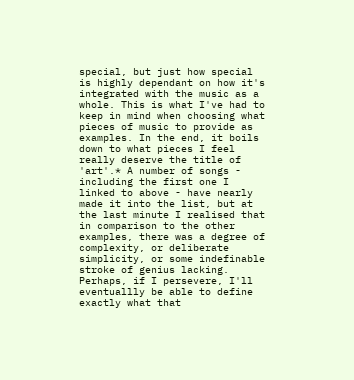special, but just how special is highly dependant on how it's integrated with the music as a whole. This is what I've had to keep in mind when choosing what pieces of music to provide as examples. In the end, it boils down to what pieces I feel really deserve the title of 'art'.* A number of songs - including the first one I linked to above - have nearly made it into the list, but at the last minute I realised that in comparison to the other examples, there was a degree of complexity, or deliberate simplicity, or some indefinable stroke of genius lacking. Perhaps, if I persevere, I'll eventuallly be able to define exactly what that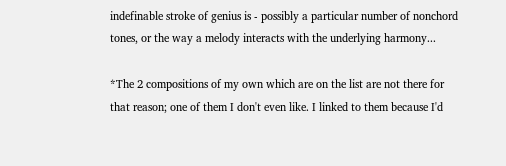indefinable stroke of genius is - possibly a particular number of nonchord tones, or the way a melody interacts with the underlying harmony...

*The 2 compositions of my own which are on the list are not there for that reason; one of them I don't even like. I linked to them because I'd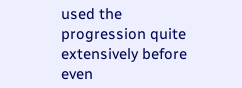used the progression quite extensively before even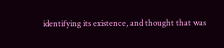identifying its existence, and thought that was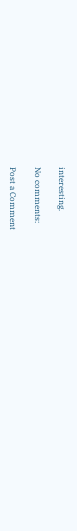interesting.

No comments:

Post a Comment